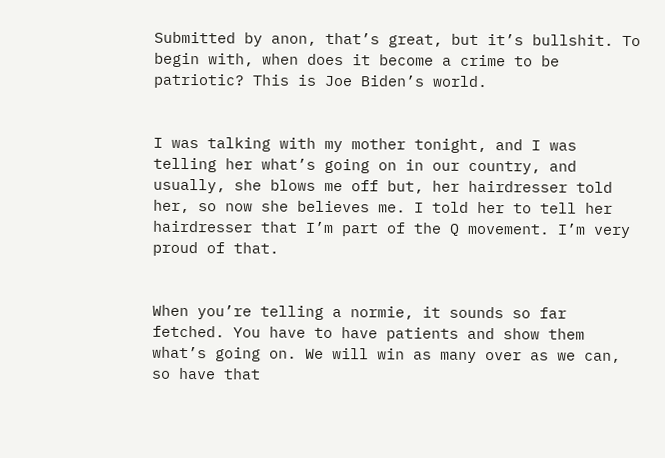Submitted by anon, that’s great, but it’s bullshit. To begin with, when does it become a crime to be patriotic? This is Joe Biden’s world.


I was talking with my mother tonight, and I was telling her what’s going on in our country, and usually, she blows me off but, her hairdresser told her, so now she believes me. I told her to tell her hairdresser that I’m part of the Q movement. I’m very proud of that.


When you’re telling a normie, it sounds so far fetched. You have to have patients and show them what’s going on. We will win as many over as we can, so have that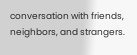conversation with friends, neighbors, and strangers.